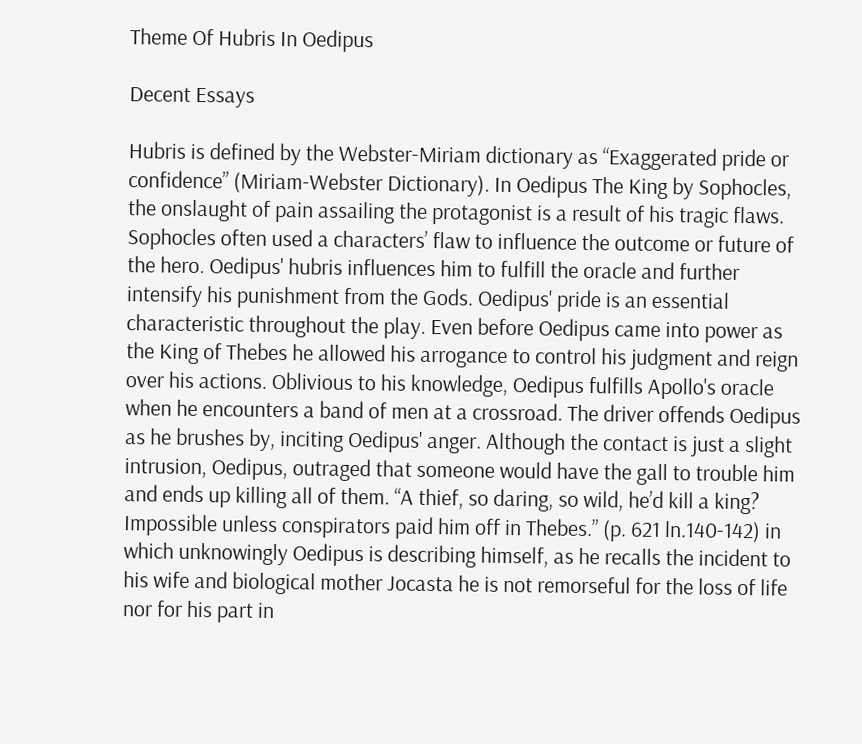Theme Of Hubris In Oedipus

Decent Essays

Hubris is defined by the Webster-Miriam dictionary as “Exaggerated pride or confidence” (Miriam-Webster Dictionary). In Oedipus The King by Sophocles, the onslaught of pain assailing the protagonist is a result of his tragic flaws. Sophocles often used a characters’ flaw to influence the outcome or future of the hero. Oedipus' hubris influences him to fulfill the oracle and further intensify his punishment from the Gods. Oedipus' pride is an essential characteristic throughout the play. Even before Oedipus came into power as the King of Thebes he allowed his arrogance to control his judgment and reign over his actions. Oblivious to his knowledge, Oedipus fulfills Apollo's oracle when he encounters a band of men at a crossroad. The driver offends Oedipus as he brushes by, inciting Oedipus' anger. Although the contact is just a slight intrusion, Oedipus, outraged that someone would have the gall to trouble him and ends up killing all of them. “A thief, so daring, so wild, he’d kill a king? Impossible unless conspirators paid him off in Thebes.” (p. 621 ln.140-142) in which unknowingly Oedipus is describing himself, as he recalls the incident to his wife and biological mother Jocasta he is not remorseful for the loss of life nor for his part in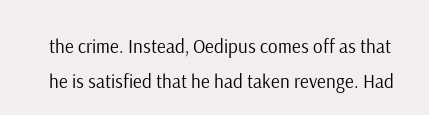the crime. Instead, Oedipus comes off as that he is satisfied that he had taken revenge. Had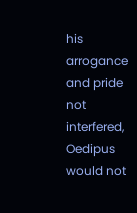his arrogance and pride not interfered, Oedipus would not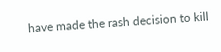have made the rash decision to kill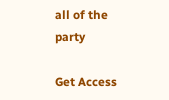all of the party

Get Access